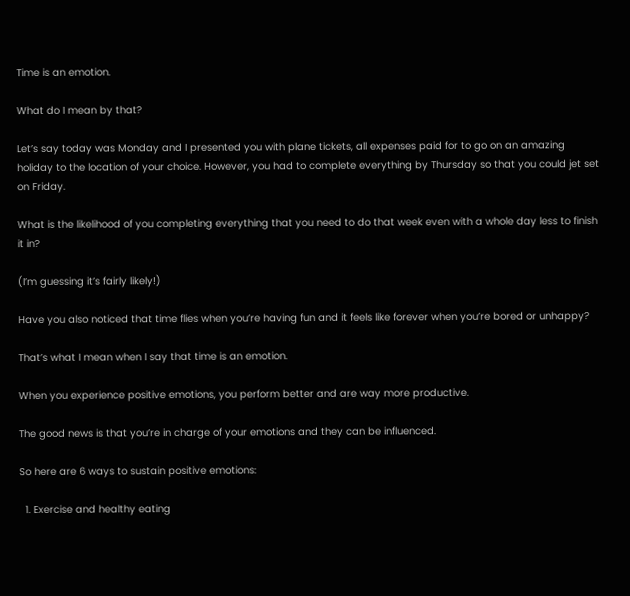Time is an emotion.

What do I mean by that?

Let’s say today was Monday and I presented you with plane tickets, all expenses paid for to go on an amazing holiday to the location of your choice. However, you had to complete everything by Thursday so that you could jet set on Friday.

What is the likelihood of you completing everything that you need to do that week even with a whole day less to finish it in?

(I’m guessing it’s fairly likely!)

Have you also noticed that time flies when you’re having fun and it feels like forever when you’re bored or unhappy?

That’s what I mean when I say that time is an emotion.

When you experience positive emotions, you perform better and are way more productive.

The good news is that you’re in charge of your emotions and they can be influenced.

So here are 6 ways to sustain positive emotions:

  1. Exercise and healthy eating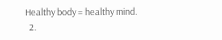Healthy body = healthy mind.
  2.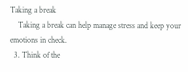Taking a break
    Taking a break can help manage stress and keep your emotions in check.
  3. Think of the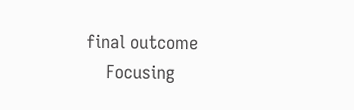final outcome
    Focusing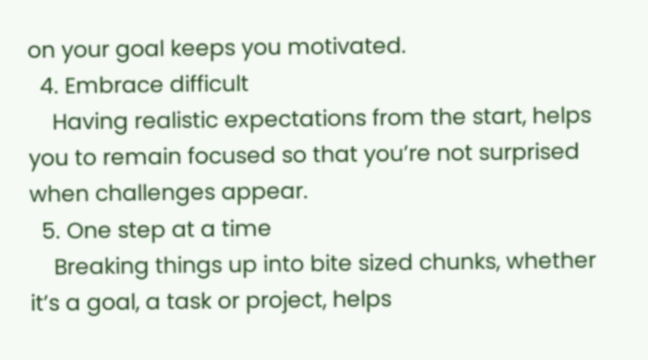on your goal keeps you motivated.
  4. Embrace difficult
    Having realistic expectations from the start, helps you to remain focused so that you’re not surprised when challenges appear.
  5. One step at a time
    Breaking things up into bite sized chunks, whether it’s a goal, a task or project, helps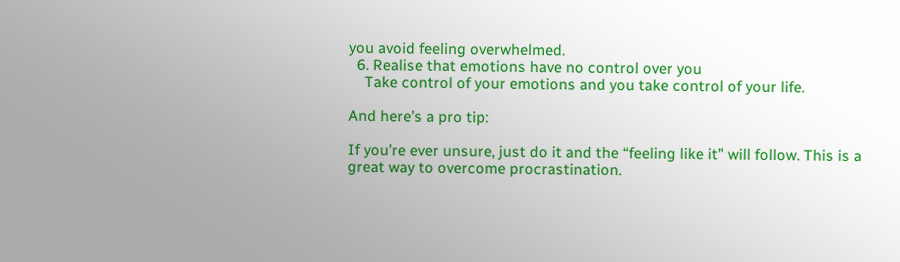you avoid feeling overwhelmed.
  6. Realise that emotions have no control over you
    Take control of your emotions and you take control of your life.

And here’s a pro tip:

If you’re ever unsure, just do it and the “feeling like it” will follow. This is a great way to overcome procrastination.